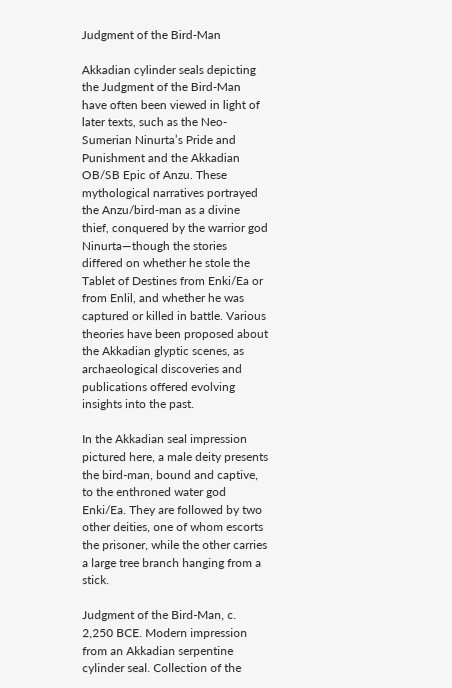Judgment of the Bird-Man

Akkadian cylinder seals depicting the Judgment of the Bird-Man have often been viewed in light of later texts, such as the Neo-Sumerian Ninurta’s Pride and Punishment and the Akkadian OB/SB Epic of Anzu. These mythological narratives portrayed the Anzu/bird-man as a divine thief, conquered by the warrior god Ninurta—though the stories differed on whether he stole the Tablet of Destines from Enki/Ea or from Enlil, and whether he was captured or killed in battle. Various theories have been proposed about the Akkadian glyptic scenes, as archaeological discoveries and publications offered evolving insights into the past.

In the Akkadian seal impression pictured here, a male deity presents the bird-man, bound and captive, to the enthroned water god Enki/Ea. They are followed by two other deities, one of whom escorts the prisoner, while the other carries a large tree branch hanging from a stick.

Judgment of the Bird-Man, c. 2,250 BCE. Modern impression from an Akkadian serpentine cylinder seal. Collection of the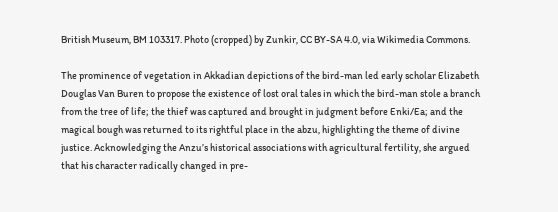British Museum, BM 103317. Photo (cropped) by Zunkir, CC BY-SA 4.0, via Wikimedia Commons.

The prominence of vegetation in Akkadian depictions of the bird-man led early scholar Elizabeth Douglas Van Buren to propose the existence of lost oral tales in which the bird-man stole a branch from the tree of life; the thief was captured and brought in judgment before Enki/Ea; and the magical bough was returned to its rightful place in the abzu, highlighting the theme of divine justice. Acknowledging the Anzu’s historical associations with agricultural fertility, she argued that his character radically changed in pre-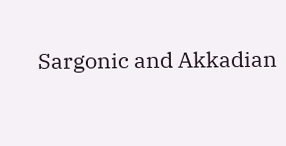Sargonic and Akkadian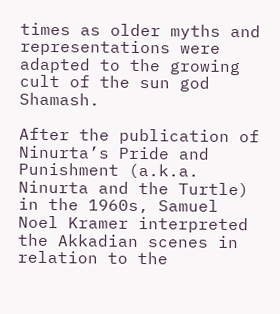times as older myths and representations were adapted to the growing cult of the sun god Shamash.

After the publication of Ninurta’s Pride and Punishment (a.k.a. Ninurta and the Turtle) in the 1960s, Samuel Noel Kramer interpreted the Akkadian scenes in relation to the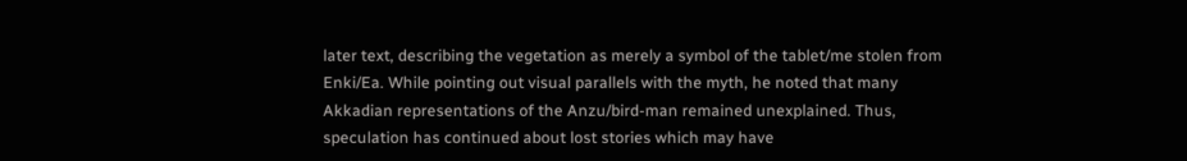later text, describing the vegetation as merely a symbol of the tablet/me stolen from Enki/Ea. While pointing out visual parallels with the myth, he noted that many Akkadian representations of the Anzu/bird-man remained unexplained. Thus, speculation has continued about lost stories which may have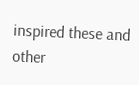inspired these and other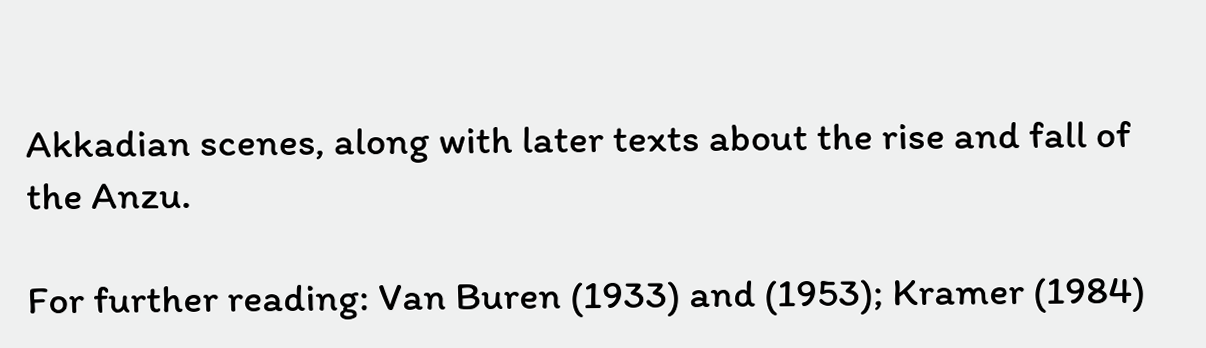Akkadian scenes, along with later texts about the rise and fall of the Anzu.

For further reading: Van Buren (1933) and (1953); Kramer (1984)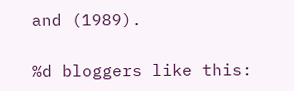and (1989).

%d bloggers like this: